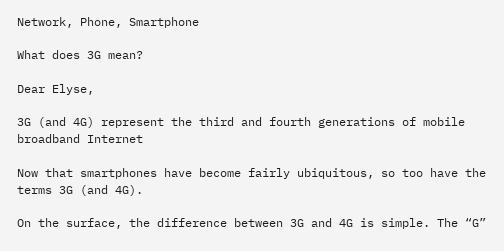Network, Phone, Smartphone

What does 3G mean?

Dear Elyse,

3G (and 4G) represent the third and fourth generations of mobile broadband Internet

Now that smartphones have become fairly ubiquitous, so too have the terms 3G (and 4G).

On the surface, the difference between 3G and 4G is simple. The “G”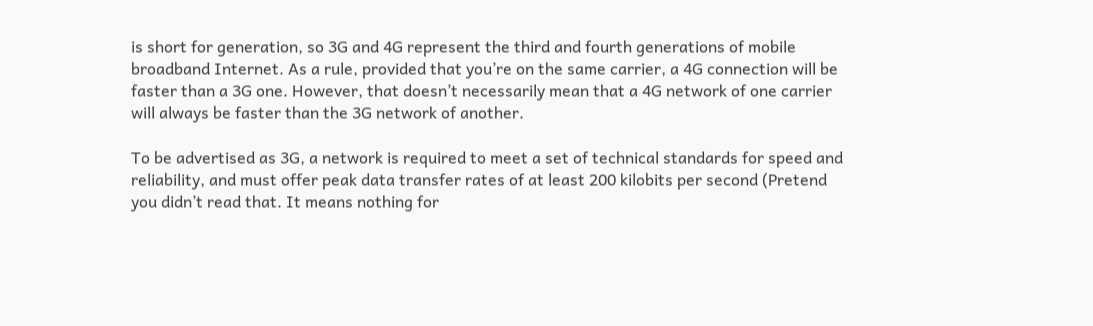is short for generation, so 3G and 4G represent the third and fourth generations of mobile broadband Internet. As a rule, provided that you’re on the same carrier, a 4G connection will be faster than a 3G one. However, that doesn’t necessarily mean that a 4G network of one carrier will always be faster than the 3G network of another.

To be advertised as 3G, a network is required to meet a set of technical standards for speed and reliability, and must offer peak data transfer rates of at least 200 kilobits per second (Pretend you didn’t read that. It means nothing for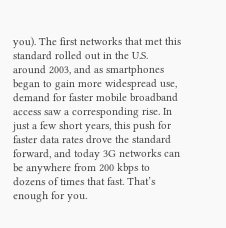you). The first networks that met this standard rolled out in the U.S. around 2003, and as smartphones began to gain more widespread use, demand for faster mobile broadband access saw a corresponding rise. In just a few short years, this push for faster data rates drove the standard forward, and today 3G networks can be anywhere from 200 kbps to dozens of times that fast. That’s enough for you.